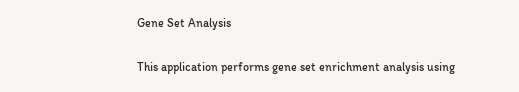Gene Set Analysis

This application performs gene set enrichment analysis using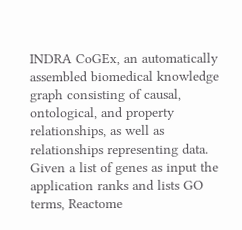INDRA CoGEx, an automatically assembled biomedical knowledge graph consisting of causal, ontological, and property relationships, as well as relationships representing data. Given a list of genes as input the application ranks and lists GO terms, Reactome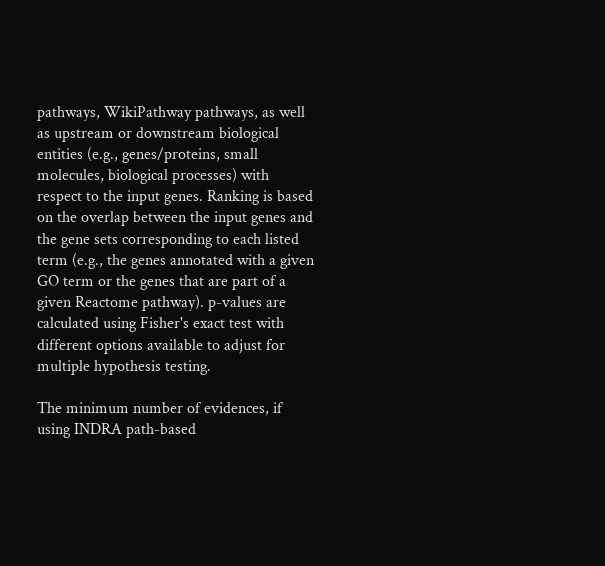pathways, WikiPathway pathways, as well as upstream or downstream biological entities (e.g., genes/proteins, small molecules, biological processes) with respect to the input genes. Ranking is based on the overlap between the input genes and the gene sets corresponding to each listed term (e.g., the genes annotated with a given GO term or the genes that are part of a given Reactome pathway). p-values are calculated using Fisher's exact test with different options available to adjust for multiple hypothesis testing.

The minimum number of evidences, if using INDRA path-based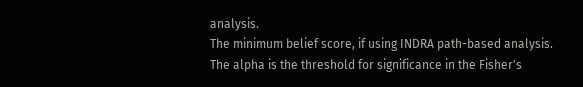analysis.
The minimum belief score, if using INDRA path-based analysis.
The alpha is the threshold for significance in the Fisher's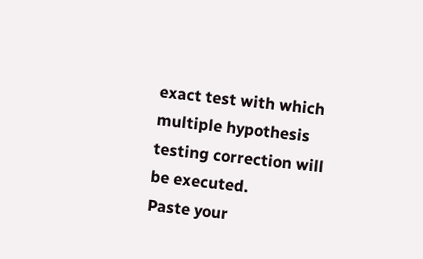exact test with which multiple hypothesis testing correction will be executed.
Paste your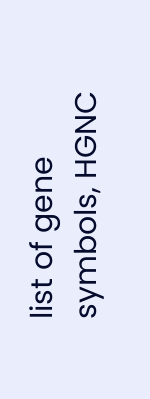list of gene symbols, HGNC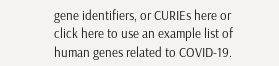gene identifiers, or CURIEs here or click here to use an example list of human genes related to COVID-19.